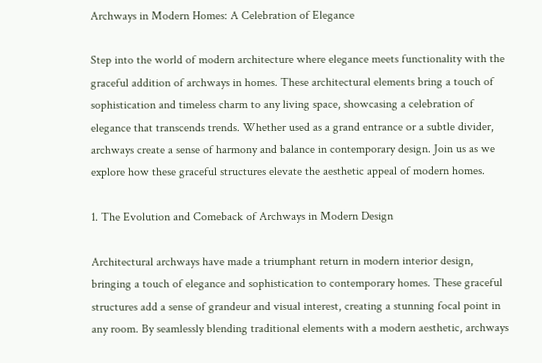Archways in Modern Homes: A Celebration of Elegance

Step into the world of modern architecture where elegance meets functionality with the graceful addition of archways in homes. These architectural elements bring a touch of sophistication and timeless charm to any living space, showcasing a celebration of elegance that transcends trends. Whether used as a grand entrance or a subtle divider, archways create a sense of harmony and balance in contemporary design. Join us as we explore how these graceful structures elevate the aesthetic appeal of modern homes.

1. The Evolution and Comeback of Archways in Modern Design

Architectural archways have made a triumphant return in modern interior design, bringing a touch of elegance and sophistication to contemporary homes. These graceful structures add a sense of grandeur and visual interest, creating a stunning focal point in any room. By seamlessly blending traditional elements with a modern aesthetic, archways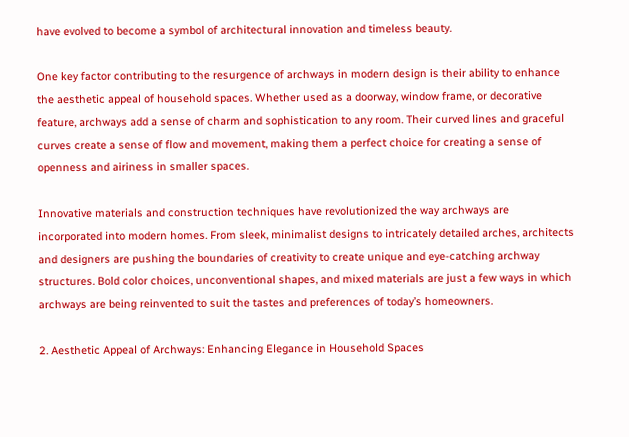have evolved to become a symbol of architectural innovation and timeless beauty.

One key factor contributing to the resurgence of archways in modern design is their ability to enhance the aesthetic appeal of household spaces. Whether used as a doorway, window frame, or decorative feature, archways add a sense of charm and sophistication to any room. Their curved lines and graceful curves create a sense of flow and movement, making them a perfect choice for creating a sense of openness and airiness in smaller spaces.

Innovative materials and construction techniques have revolutionized the way archways are incorporated into modern homes. From sleek, minimalist designs to intricately detailed arches, architects and designers are pushing the boundaries of creativity to create unique and eye-catching archway structures. Bold color choices, unconventional shapes, and mixed materials are just a few ways in which archways are being reinvented to suit the tastes and preferences of today’s homeowners.

2. Aesthetic Appeal of Archways: Enhancing Elegance in Household Spaces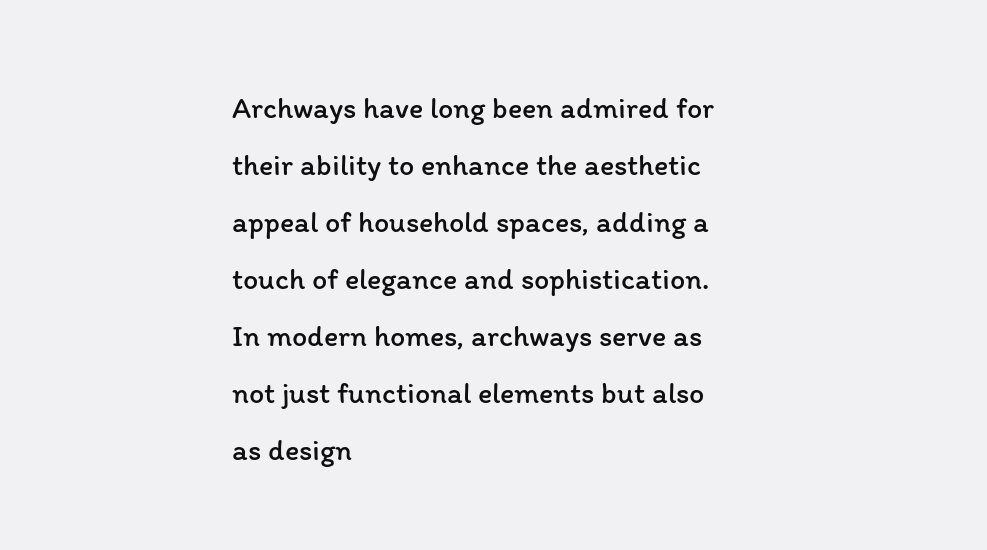Archways have long been admired for their ability to enhance the aesthetic appeal of household spaces, adding a touch of elegance and sophistication. In modern homes, archways serve as not just functional elements but also as design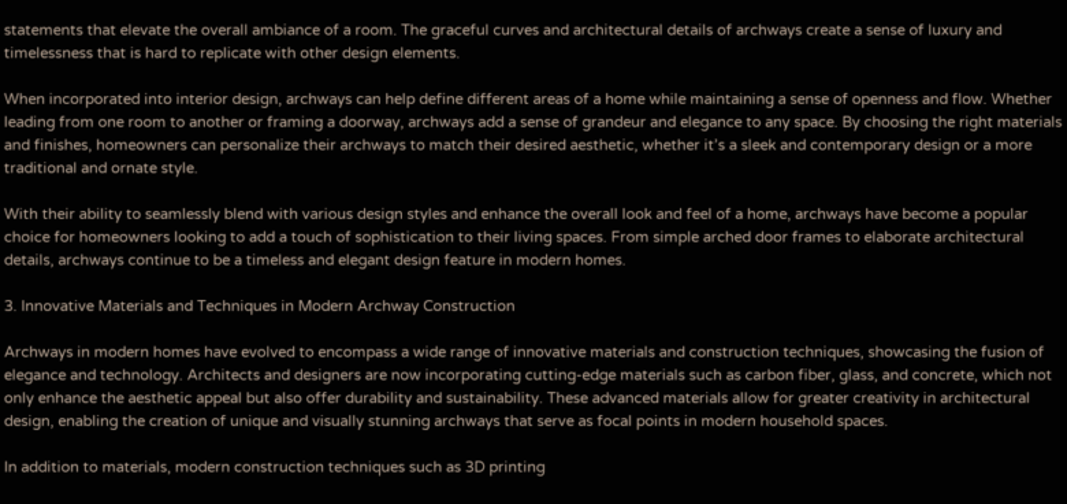statements that elevate the overall ambiance of a room. The graceful curves and architectural details of archways create a sense of luxury and timelessness that is hard to replicate with other design elements.

When incorporated into interior design, archways can help define different areas of a home while maintaining a sense of openness and flow. Whether leading from one room to another or framing a doorway, archways add a sense of grandeur and elegance to any space. By choosing the right materials and finishes, homeowners can personalize their archways to match their desired aesthetic, whether it’s a sleek and contemporary design or a more traditional and ornate style.

With their ability to seamlessly blend with various design styles and enhance the overall look and feel of a home, archways have become a popular choice for homeowners looking to add a touch of sophistication to their living spaces. From simple arched door frames to elaborate architectural details, archways continue to be a timeless and elegant design feature in modern homes.

3. Innovative Materials and Techniques in Modern Archway Construction

Archways in modern homes have evolved to encompass a wide range of innovative materials and construction techniques, showcasing the fusion of elegance and technology. Architects and designers are now incorporating cutting-edge materials such as carbon fiber, glass, and concrete, which not only enhance the aesthetic appeal but also offer durability and sustainability. These advanced materials allow for greater creativity in architectural design, enabling the creation of unique and visually stunning archways that serve as focal points in modern household spaces.

In addition to materials, modern construction techniques such as 3D printing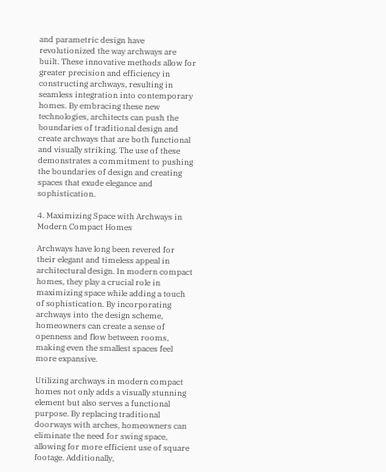and parametric design have revolutionized the way archways are built. These innovative methods allow for greater precision and efficiency in constructing archways, resulting in seamless integration into contemporary homes. By embracing these new technologies, architects can push the boundaries of traditional design and create archways that are both functional and visually striking. The use of these demonstrates a commitment to pushing the boundaries of design and creating spaces that exude elegance and sophistication.

4. Maximizing Space with Archways in Modern Compact Homes

Archways have long been revered for their elegant and timeless appeal in architectural design. In modern compact homes, they play a crucial role in maximizing space while adding a touch of sophistication. By incorporating archways into the design scheme, homeowners can create a sense of openness and flow between rooms, making even the smallest spaces feel more expansive.

Utilizing archways in modern compact homes not only adds a visually stunning element but also serves a functional purpose. By replacing traditional doorways with arches, homeowners can eliminate the need for swing space, allowing for more efficient use of square footage. Additionally,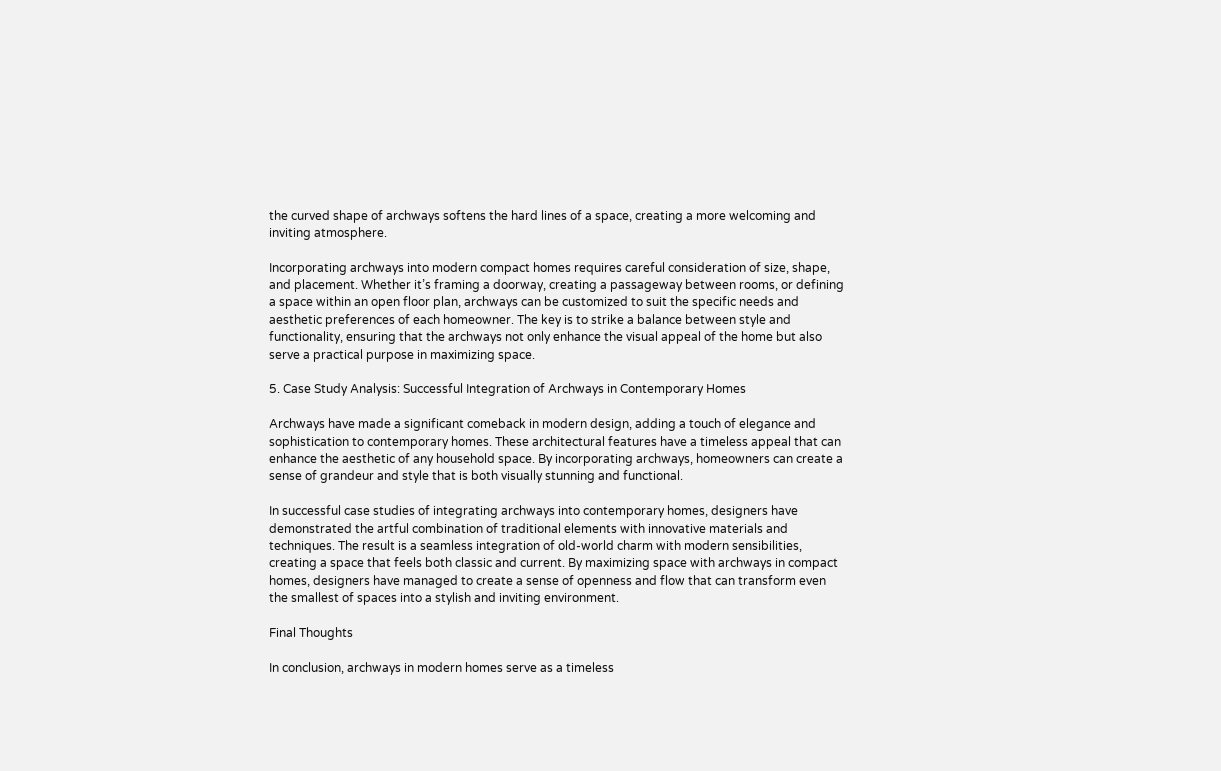the curved shape of archways softens the hard lines of a space, creating a more welcoming and inviting atmosphere.

Incorporating archways into modern compact homes requires careful consideration of size, shape, and placement. Whether it’s framing a doorway, creating a passageway between rooms, or defining a space within an open floor plan, archways can be customized to suit the specific needs and aesthetic preferences of each homeowner. The key is to strike a balance between style and functionality, ensuring that the archways not only enhance the visual appeal of the home but also serve a practical purpose in maximizing space.

5. Case Study Analysis: Successful Integration of Archways in Contemporary Homes

Archways have made a significant comeback in modern design, adding a touch of elegance and sophistication to contemporary homes. These architectural features have a timeless appeal that can enhance the aesthetic of any household space. By incorporating archways, homeowners can create a sense of grandeur and style that is both visually stunning and functional.

In successful case studies of integrating archways into contemporary homes, designers have demonstrated the artful combination of traditional elements with innovative materials and techniques. The result is a seamless integration of old-world charm with modern sensibilities, creating a space that feels both classic and current. By maximizing space with archways in compact homes, designers have managed to create a sense of openness and flow that can transform even the smallest of spaces into a stylish and inviting environment.

Final Thoughts

In conclusion, archways in modern homes serve as a timeless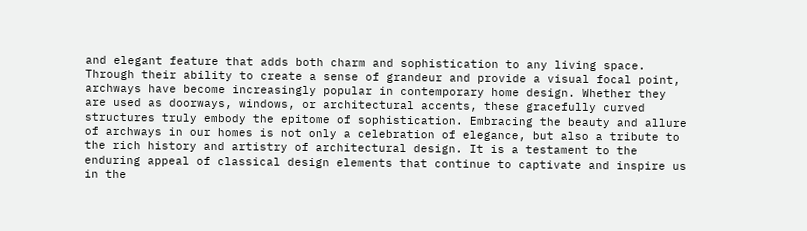and elegant feature that adds both charm and sophistication to any living space. Through their ability to create a sense of grandeur and provide a visual focal point, archways have become increasingly popular in contemporary home design. Whether they are used as doorways, windows, or architectural accents, these gracefully curved structures truly embody the epitome of sophistication. Embracing the beauty and allure of archways in our homes is not only a celebration of elegance, but also a tribute to the rich history and artistry of architectural design. It is a testament to the enduring appeal of classical design elements that continue to captivate and inspire us in the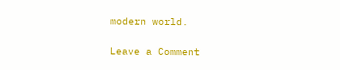modern world.

Leave a Comment